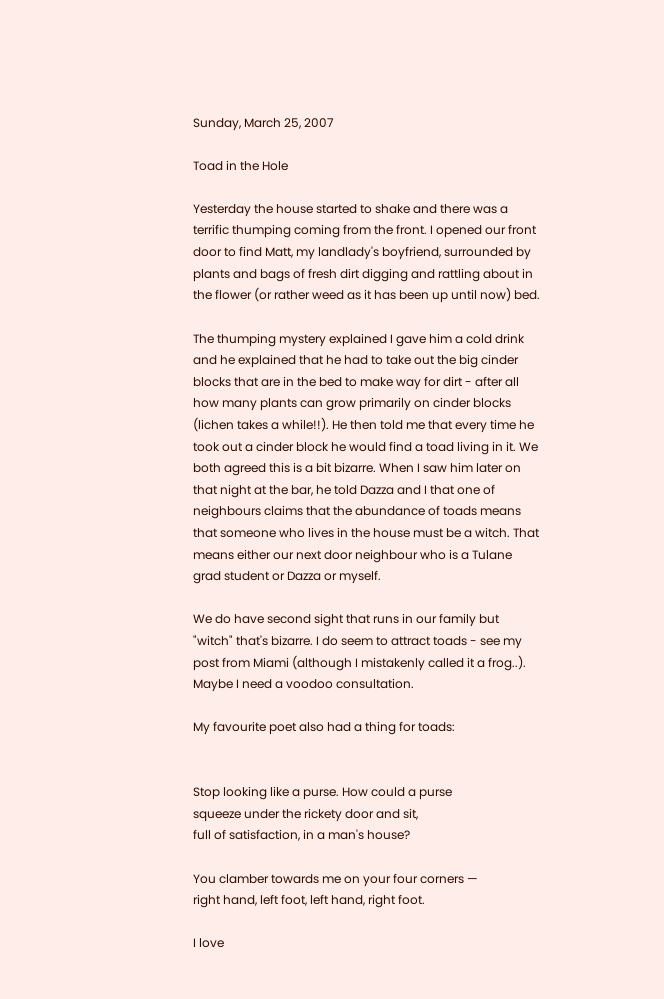Sunday, March 25, 2007

Toad in the Hole

Yesterday the house started to shake and there was a terrific thumping coming from the front. I opened our front door to find Matt, my landlady's boyfriend, surrounded by plants and bags of fresh dirt digging and rattling about in the flower (or rather weed as it has been up until now) bed.

The thumping mystery explained I gave him a cold drink and he explained that he had to take out the big cinder blocks that are in the bed to make way for dirt - after all how many plants can grow primarily on cinder blocks (lichen takes a while!!). He then told me that every time he took out a cinder block he would find a toad living in it. We both agreed this is a bit bizarre. When I saw him later on that night at the bar, he told Dazza and I that one of neighbours claims that the abundance of toads means that someone who lives in the house must be a witch. That means either our next door neighbour who is a Tulane grad student or Dazza or myself.

We do have second sight that runs in our family but "witch" that's bizarre. I do seem to attract toads - see my post from Miami (although I mistakenly called it a frog..). Maybe I need a voodoo consultation.

My favourite poet also had a thing for toads:


Stop looking like a purse. How could a purse
squeeze under the rickety door and sit,
full of satisfaction, in a man's house?

You clamber towards me on your four corners —
right hand, left foot, left hand, right foot.

I love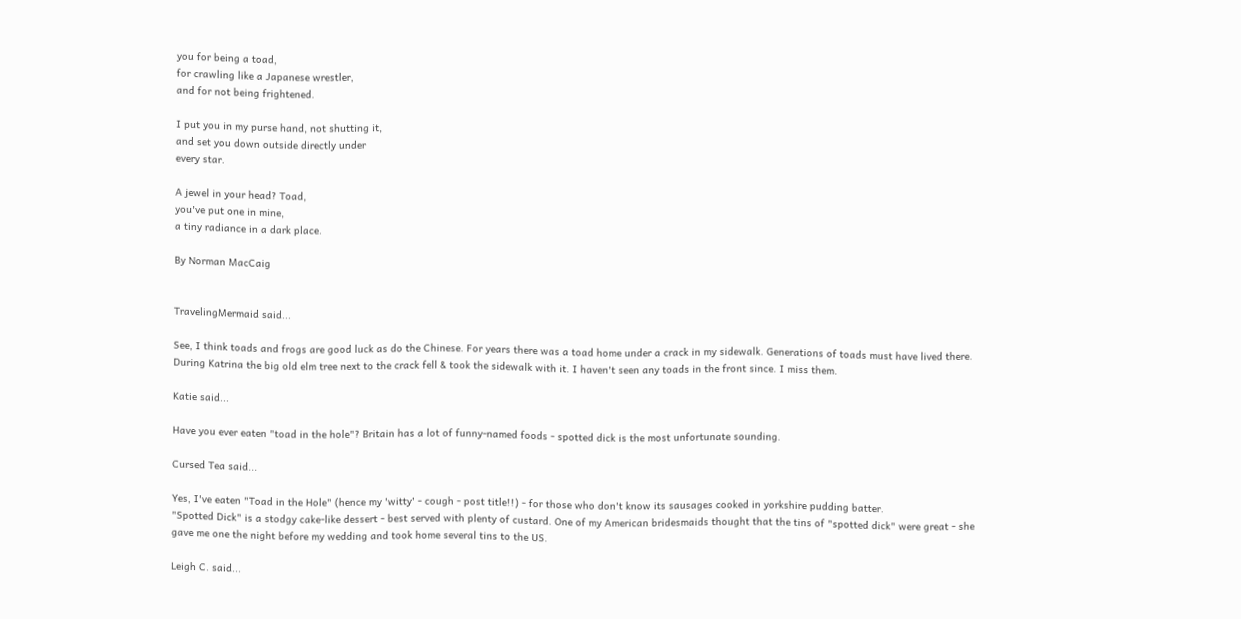you for being a toad,
for crawling like a Japanese wrestler,
and for not being frightened.

I put you in my purse hand, not shutting it,
and set you down outside directly under
every star.

A jewel in your head? Toad,
you've put one in mine,
a tiny radiance in a dark place.

By Norman MacCaig


TravelingMermaid said...

See, I think toads and frogs are good luck as do the Chinese. For years there was a toad home under a crack in my sidewalk. Generations of toads must have lived there. During Katrina the big old elm tree next to the crack fell & took the sidewalk with it. I haven't seen any toads in the front since. I miss them.

Katie said...

Have you ever eaten "toad in the hole"? Britain has a lot of funny-named foods - spotted dick is the most unfortunate sounding.

Cursed Tea said...

Yes, I've eaten "Toad in the Hole" (hence my 'witty' - cough - post title!!) - for those who don't know its sausages cooked in yorkshire pudding batter.
"Spotted Dick" is a stodgy cake-like dessert - best served with plenty of custard. One of my American bridesmaids thought that the tins of "spotted dick" were great - she gave me one the night before my wedding and took home several tins to the US.

Leigh C. said...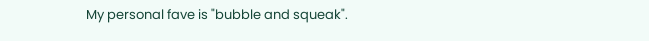My personal fave is "bubble and squeak".